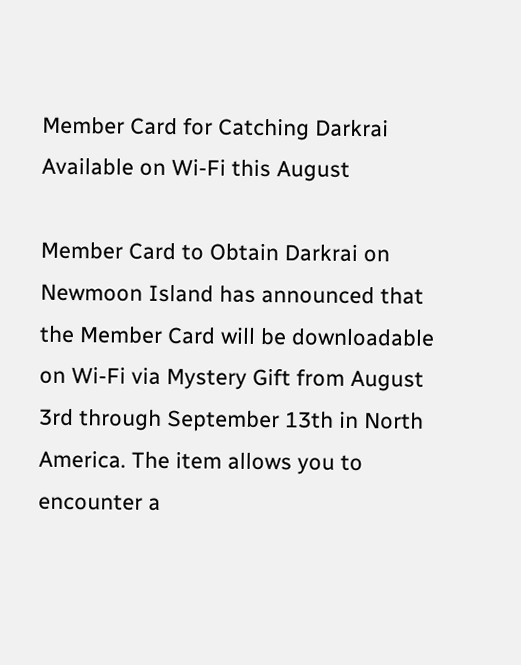Member Card for Catching Darkrai Available on Wi-Fi this August

Member Card to Obtain Darkrai on Newmoon Island has announced that the Member Card will be downloadable on Wi-Fi via Mystery Gift from August 3rd through September 13th in North America. The item allows you to encounter a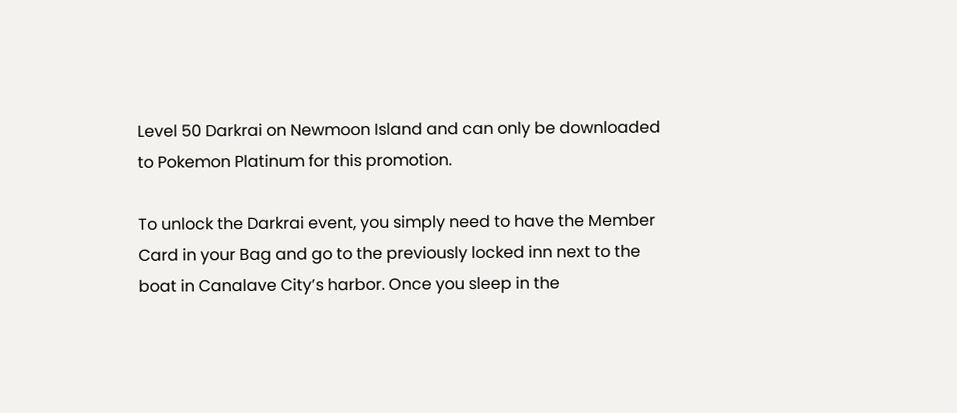Level 50 Darkrai on Newmoon Island and can only be downloaded to Pokemon Platinum for this promotion.

To unlock the Darkrai event, you simply need to have the Member Card in your Bag and go to the previously locked inn next to the boat in Canalave City’s harbor. Once you sleep in the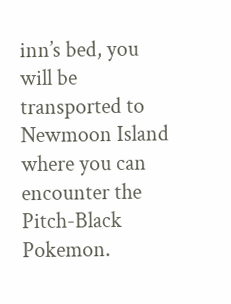inn’s bed, you will be transported to Newmoon Island where you can encounter the Pitch-Black Pokemon.